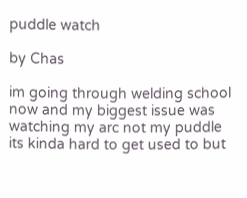puddle watch

by Chas

im going through welding school now and my biggest issue was watching my arc not my puddle its kinda hard to get used to but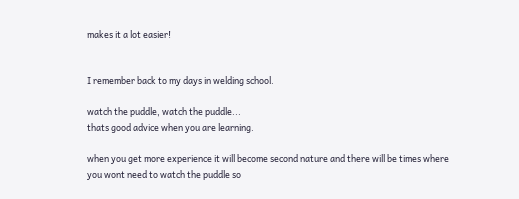makes it a lot easier!


I remember back to my days in welding school.

watch the puddle, watch the puddle...
thats good advice when you are learning.

when you get more experience it will become second nature and there will be times where you wont need to watch the puddle so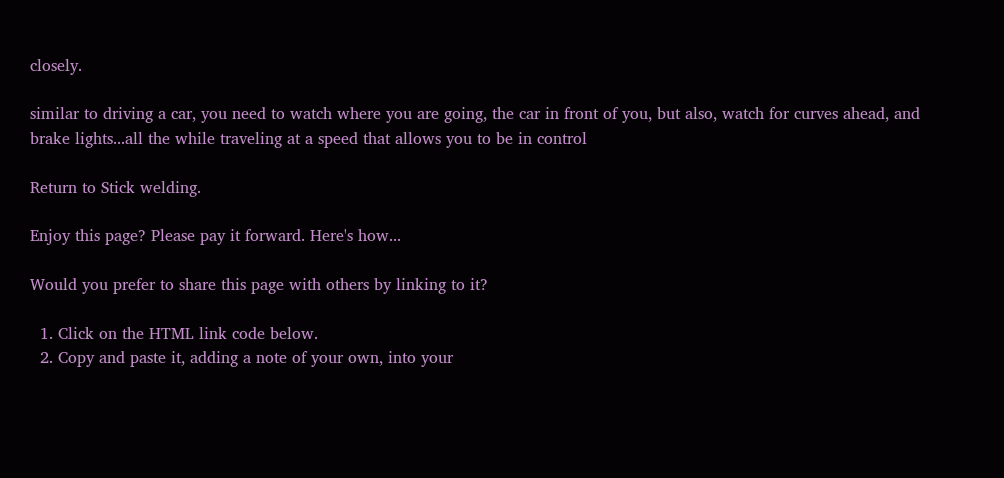closely.

similar to driving a car, you need to watch where you are going, the car in front of you, but also, watch for curves ahead, and brake lights...all the while traveling at a speed that allows you to be in control

Return to Stick welding.

Enjoy this page? Please pay it forward. Here's how...

Would you prefer to share this page with others by linking to it?

  1. Click on the HTML link code below.
  2. Copy and paste it, adding a note of your own, into your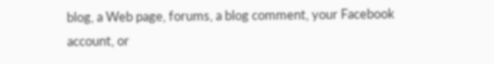blog, a Web page, forums, a blog comment, your Facebook account, or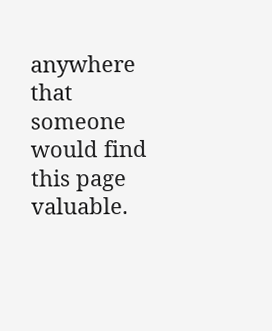anywhere that someone would find this page valuable.